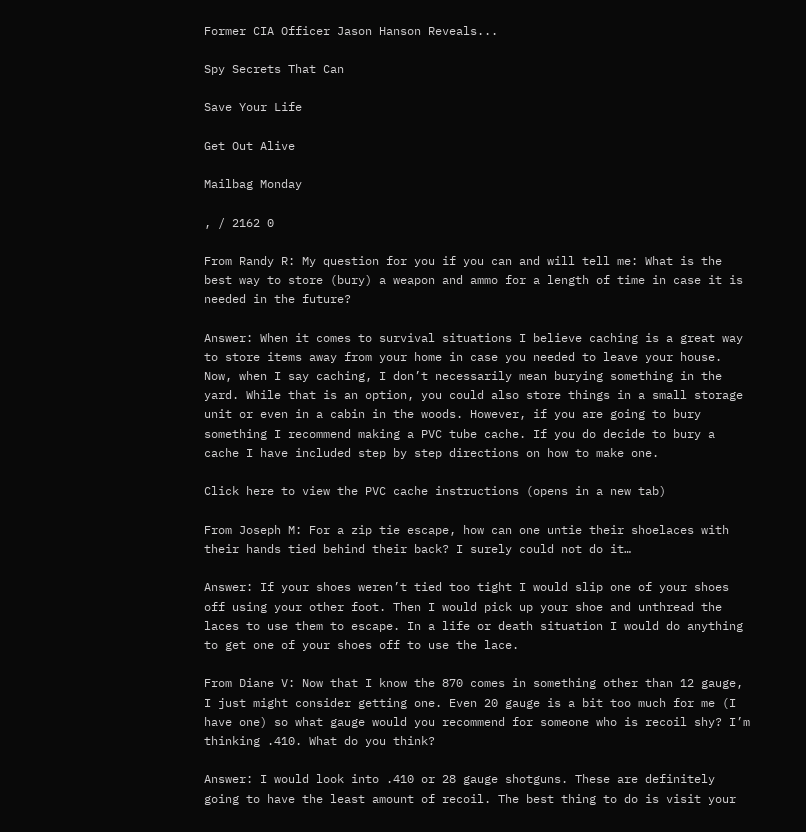Former CIA Officer Jason Hanson Reveals...

Spy Secrets That Can

Save Your Life

Get Out Alive

Mailbag Monday

, / 2162 0

From Randy R: My question for you if you can and will tell me: What is the best way to store (bury) a weapon and ammo for a length of time in case it is needed in the future?

Answer: When it comes to survival situations I believe caching is a great way to store items away from your home in case you needed to leave your house. Now, when I say caching, I don’t necessarily mean burying something in the yard. While that is an option, you could also store things in a small storage unit or even in a cabin in the woods. However, if you are going to bury something I recommend making a PVC tube cache. If you do decide to bury a cache I have included step by step directions on how to make one.

Click here to view the PVC cache instructions (opens in a new tab)

From Joseph M: For a zip tie escape, how can one untie their shoelaces with their hands tied behind their back? I surely could not do it…

Answer: If your shoes weren’t tied too tight I would slip one of your shoes off using your other foot. Then I would pick up your shoe and unthread the laces to use them to escape. In a life or death situation I would do anything to get one of your shoes off to use the lace.

From Diane V: Now that I know the 870 comes in something other than 12 gauge, I just might consider getting one. Even 20 gauge is a bit too much for me (I have one) so what gauge would you recommend for someone who is recoil shy? I’m thinking .410. What do you think?

Answer: I would look into .410 or 28 gauge shotguns. These are definitely going to have the least amount of recoil. The best thing to do is visit your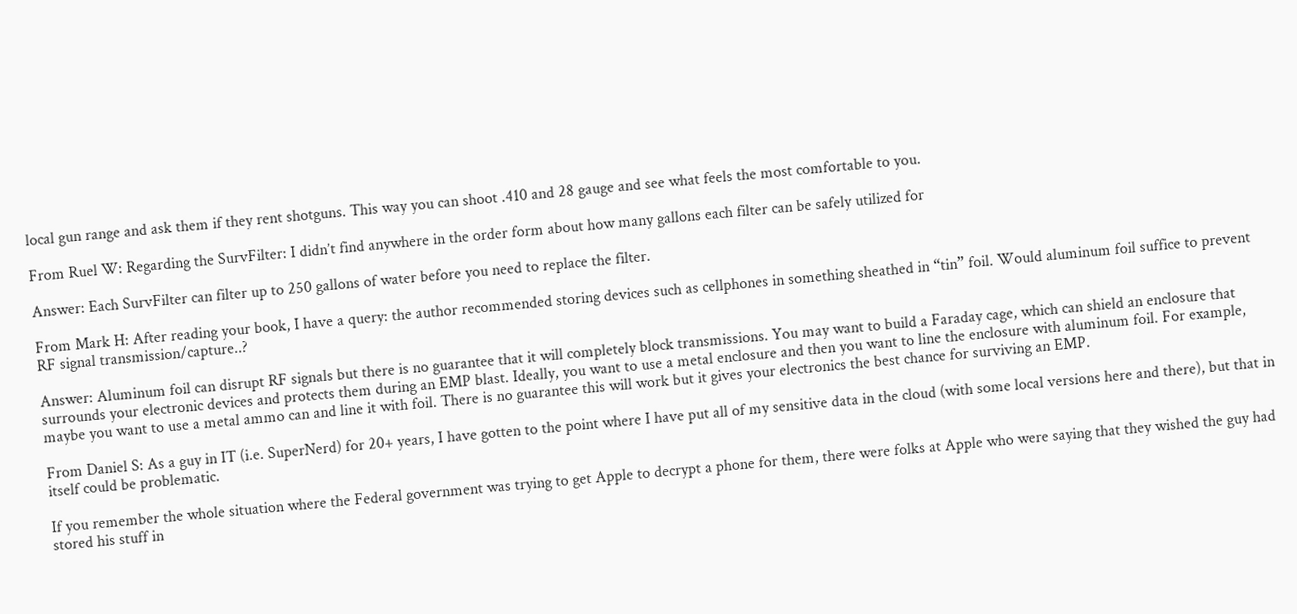local gun range and ask them if they rent shotguns. This way you can shoot .410 and 28 gauge and see what feels the most comfortable to you.

From Ruel W: Regarding the SurvFilter: I didn’t find anywhere in the order form about how many gallons each filter can be safely utilized for

Answer: Each SurvFilter can filter up to 250 gallons of water before you need to replace the filter.

From Mark H: After reading your book, I have a query: the author recommended storing devices such as cellphones in something sheathed in “tin” foil. Would aluminum foil suffice to prevent RF signal transmission/capture..?

Answer: Aluminum foil can disrupt RF signals but there is no guarantee that it will completely block transmissions. You may want to build a Faraday cage, which can shield an enclosure that surrounds your electronic devices and protects them during an EMP blast. Ideally, you want to use a metal enclosure and then you want to line the enclosure with aluminum foil. For example, maybe you want to use a metal ammo can and line it with foil. There is no guarantee this will work but it gives your electronics the best chance for surviving an EMP.

From Daniel S: As a guy in IT (i.e. SuperNerd) for 20+ years, I have gotten to the point where I have put all of my sensitive data in the cloud (with some local versions here and there), but that in itself could be problematic.

If you remember the whole situation where the Federal government was trying to get Apple to decrypt a phone for them, there were folks at Apple who were saying that they wished the guy had stored his stuff in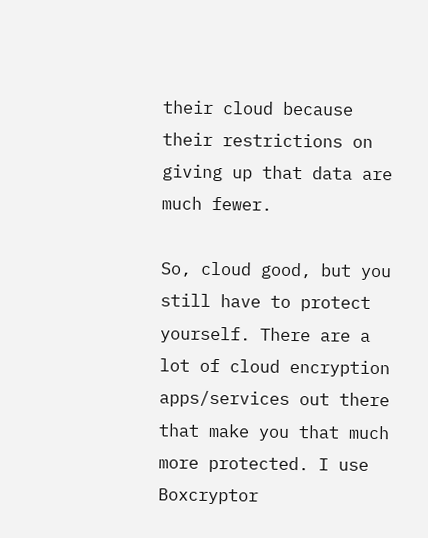their cloud because their restrictions on giving up that data are much fewer.

So, cloud good, but you still have to protect yourself. There are a lot of cloud encryption apps/services out there that make you that much more protected. I use Boxcryptor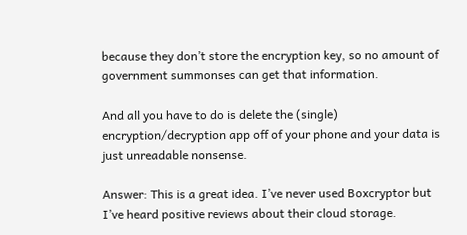because they don’t store the encryption key, so no amount of government summonses can get that information.

And all you have to do is delete the (single) encryption/decryption app off of your phone and your data is just unreadable nonsense.

Answer: This is a great idea. I’ve never used Boxcryptor but I’ve heard positive reviews about their cloud storage.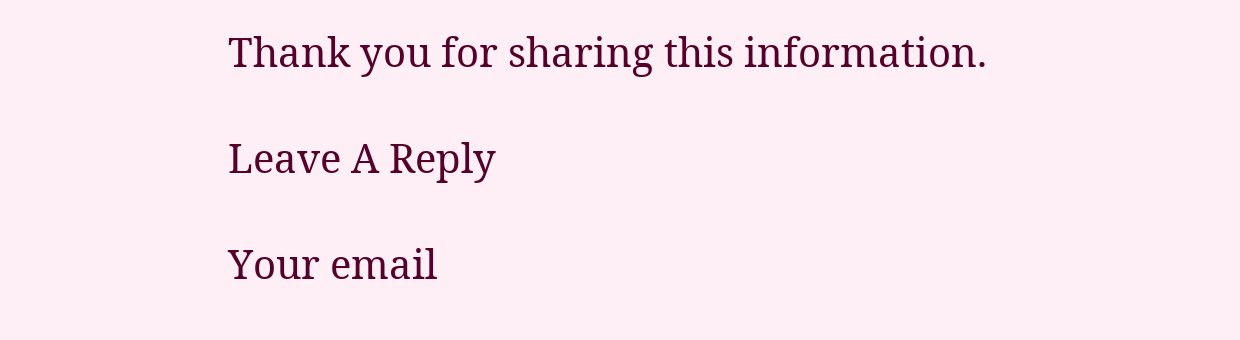Thank you for sharing this information.

Leave A Reply

Your email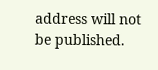address will not be published.